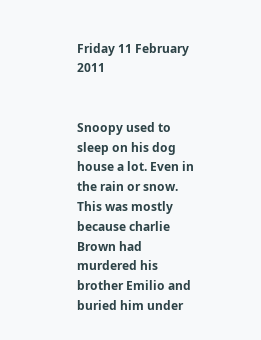Friday 11 February 2011


Snoopy used to sleep on his dog house a lot. Even in the rain or snow. This was mostly because charlie Brown had murdered his brother Emilio and buried him under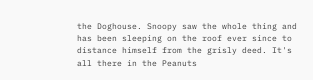the Doghouse. Snoopy saw the whole thing and has been sleeping on the roof ever since to distance himself from the grisly deed. It's all there in the Peanuts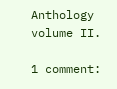Anthology volume II.

1 comment: